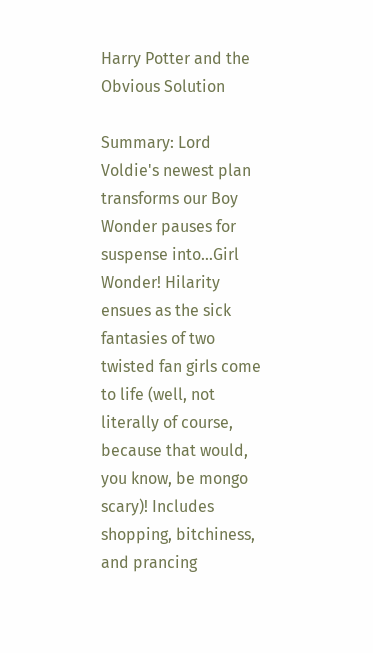Harry Potter and the Obvious Solution

Summary: Lord Voldie's newest plan transforms our Boy Wonder pauses for suspense into…Girl Wonder! Hilarity ensues as the sick fantasies of two twisted fan girls come to life (well, not literally of course, because that would, you know, be mongo scary)! Includes shopping, bitchiness, and prancing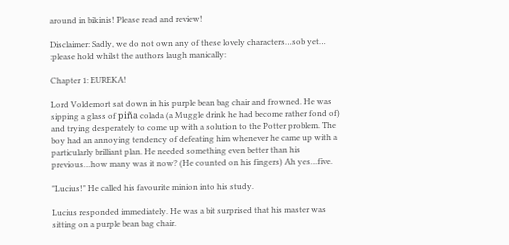around in bikinis! Please read and review!

Disclaimer: Sadly, we do not own any of these lovely characters…sob yet… :please hold whilst the authors laugh manically:

Chapter 1: EUREKA!

Lord Voldemort sat down in his purple bean bag chair and frowned. He was sipping a glass of piña colada (a Muggle drink he had become rather fond of) and trying desperately to come up with a solution to the Potter problem. The boy had an annoying tendency of defeating him whenever he came up with a particularly brilliant plan. He needed something even better than his previous…how many was it now? (He counted on his fingers) Ah yes…five.

"Lucius!" He called his favourite minion into his study.

Lucius responded immediately. He was a bit surprised that his master was sitting on a purple bean bag chair.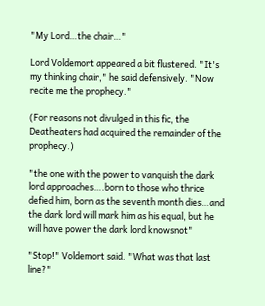"My Lord…the chair…"

Lord Voldemort appeared a bit flustered. "It's my thinking chair," he said defensively. "Now recite me the prophecy."

(For reasons not divulged in this fic, the Deatheaters had acquired the remainder of the prophecy.)

"the one with the power to vanquish the dark lord approaches….born to those who thrice defied him, born as the seventh month dies…and the dark lord will mark him as his equal, but he will have power the dark lord knowsnot"

"Stop!" Voldemort said. "What was that last line?"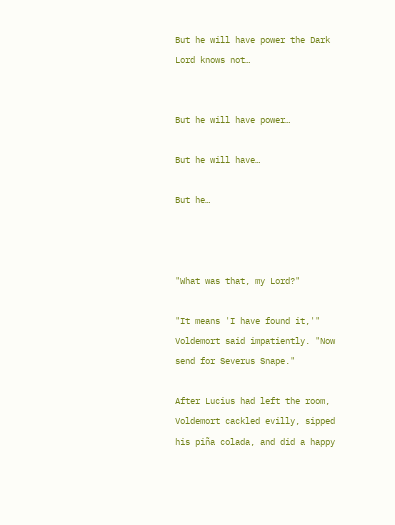But he will have power the Dark Lord knows not…


But he will have power…

But he will have…

But he…



"What was that, my Lord?"

"It means 'I have found it,'" Voldemort said impatiently. "Now send for Severus Snape."

After Lucius had left the room, Voldemort cackled evilly, sipped his piña colada, and did a happy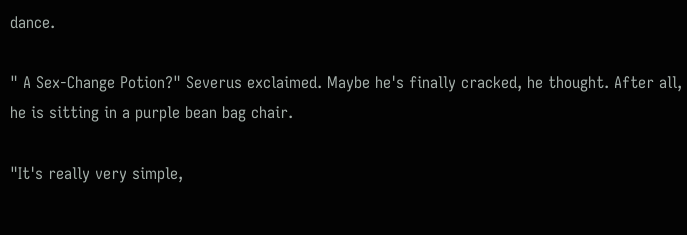dance.

" A Sex-Change Potion?" Severus exclaimed. Maybe he's finally cracked, he thought. After all, he is sitting in a purple bean bag chair.

"It's really very simple,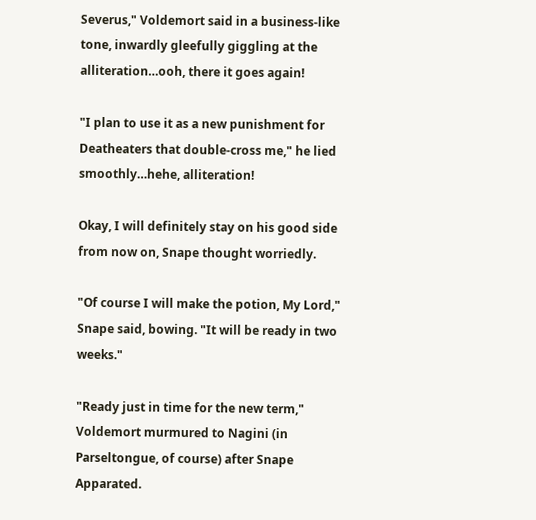Severus," Voldemort said in a business-like tone, inwardly gleefully giggling at the alliteration…ooh, there it goes again!

"I plan to use it as a new punishment for Deatheaters that double-cross me," he lied smoothly…hehe, alliteration!

Okay, I will definitely stay on his good side from now on, Snape thought worriedly.

"Of course I will make the potion, My Lord," Snape said, bowing. "It will be ready in two weeks."

"Ready just in time for the new term," Voldemort murmured to Nagini (in Parseltongue, of course) after Snape Apparated.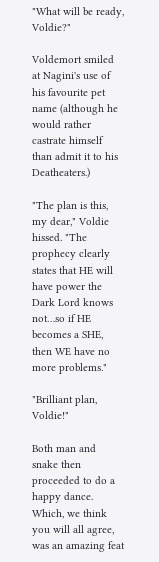"What will be ready, Voldie?"

Voldemort smiled at Nagini's use of his favourite pet name (although he would rather castrate himself than admit it to his Deatheaters.)

"The plan is this, my dear," Voldie hissed. "The prophecy clearly states that HE will have power the Dark Lord knows not…so if HE becomes a SHE, then WE have no more problems."

"Brilliant plan, Voldie!"

Both man and snake then proceeded to do a happy dance. Which, we think you will all agree, was an amazing feat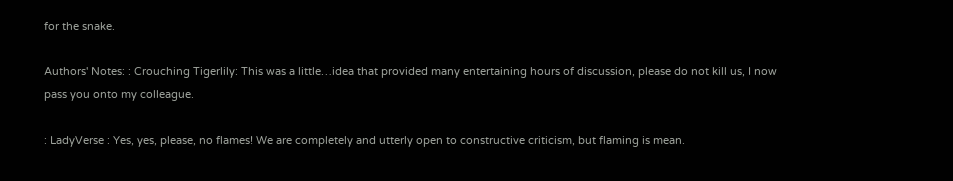for the snake.

Authors' Notes: : Crouching Tigerlily: This was a little…idea that provided many entertaining hours of discussion, please do not kill us, I now pass you onto my colleague.

: LadyVerse : Yes, yes, please, no flames! We are completely and utterly open to constructive criticism, but flaming is mean.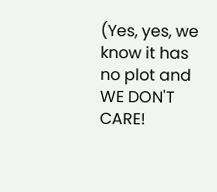(Yes, yes, we know it has no plot and WE DON'T CARE!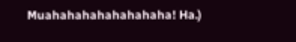Muahahahahahahahaha! Ha.)